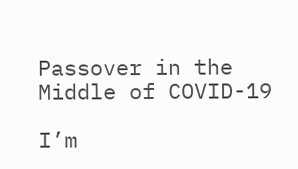Passover in the Middle of COVID-19

I’m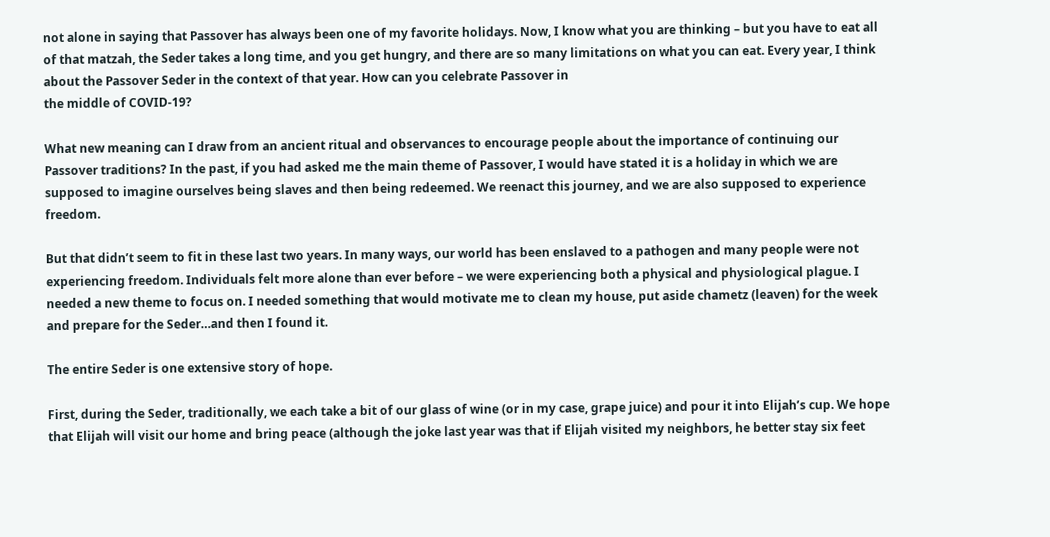not alone in saying that Passover has always been one of my favorite holidays. Now, I know what you are thinking – but you have to eat all of that matzah, the Seder takes a long time, and you get hungry, and there are so many limitations on what you can eat. Every year, I think about the Passover Seder in the context of that year. How can you celebrate Passover in
the middle of COVID-19?

What new meaning can I draw from an ancient ritual and observances to encourage people about the importance of continuing our Passover traditions? In the past, if you had asked me the main theme of Passover, I would have stated it is a holiday in which we are
supposed to imagine ourselves being slaves and then being redeemed. We reenact this journey, and we are also supposed to experience freedom.

But that didn’t seem to fit in these last two years. In many ways, our world has been enslaved to a pathogen and many people were not experiencing freedom. Individuals felt more alone than ever before – we were experiencing both a physical and physiological plague. I needed a new theme to focus on. I needed something that would motivate me to clean my house, put aside chametz (leaven) for the week and prepare for the Seder…and then I found it.

The entire Seder is one extensive story of hope.

First, during the Seder, traditionally, we each take a bit of our glass of wine (or in my case, grape juice) and pour it into Elijah’s cup. We hope that Elijah will visit our home and bring peace (although the joke last year was that if Elijah visited my neighbors, he better stay six feet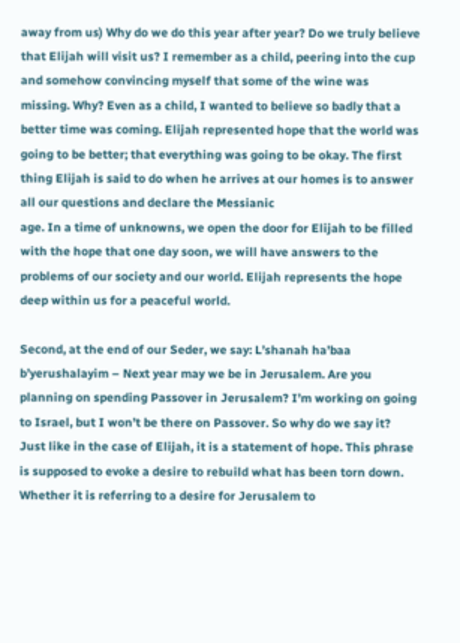away from us) Why do we do this year after year? Do we truly believe that Elijah will visit us? I remember as a child, peering into the cup and somehow convincing myself that some of the wine was missing. Why? Even as a child, I wanted to believe so badly that a better time was coming. Elijah represented hope that the world was going to be better; that everything was going to be okay. The first thing Elijah is said to do when he arrives at our homes is to answer all our questions and declare the Messianic
age. In a time of unknowns, we open the door for Elijah to be filled with the hope that one day soon, we will have answers to the problems of our society and our world. Elijah represents the hope deep within us for a peaceful world.

Second, at the end of our Seder, we say: L’shanah ha’baa b’yerushalayim – Next year may we be in Jerusalem. Are you planning on spending Passover in Jerusalem? I’m working on going to Israel, but I won’t be there on Passover. So why do we say it? Just like in the case of Elijah, it is a statement of hope. This phrase is supposed to evoke a desire to rebuild what has been torn down. Whether it is referring to a desire for Jerusalem to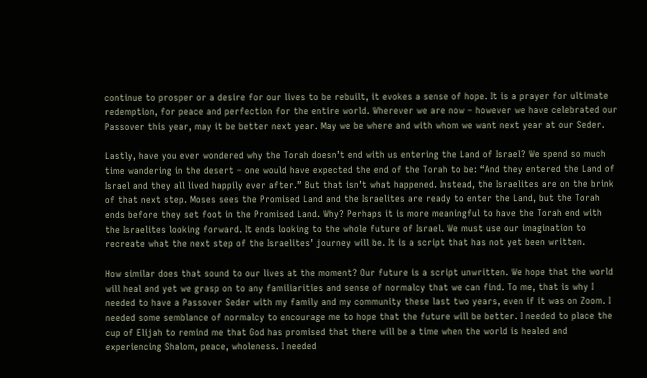continue to prosper or a desire for our lives to be rebuilt, it evokes a sense of hope. It is a prayer for ultimate redemption, for peace and perfection for the entire world. Wherever we are now – however we have celebrated our Passover this year, may it be better next year. May we be where and with whom we want next year at our Seder.

Lastly, have you ever wondered why the Torah doesn’t end with us entering the Land of Israel? We spend so much time wandering in the desert – one would have expected the end of the Torah to be: “And they entered the Land of Israel and they all lived happily ever after.” But that isn’t what happened. Instead, the Israelites are on the brink of that next step. Moses sees the Promised Land and the Israelites are ready to enter the Land, but the Torah ends before they set foot in the Promised Land. Why? Perhaps it is more meaningful to have the Torah end with the Israelites looking forward. It ends looking to the whole future of Israel. We must use our imagination to recreate what the next step of the Israelites’ journey will be. It is a script that has not yet been written.

How similar does that sound to our lives at the moment? Our future is a script unwritten. We hope that the world will heal and yet we grasp on to any familiarities and sense of normalcy that we can find. To me, that is why I needed to have a Passover Seder with my family and my community these last two years, even if it was on Zoom. I needed some semblance of normalcy to encourage me to hope that the future will be better. I needed to place the cup of Elijah to remind me that God has promised that there will be a time when the world is healed and experiencing Shalom, peace, wholeness. I needed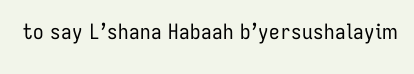to say L’shana Habaah b’yersushalayim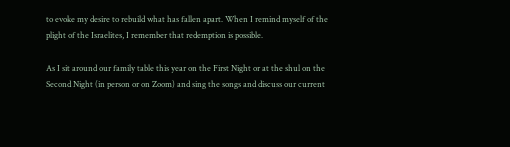to evoke my desire to rebuild what has fallen apart. When I remind myself of the plight of the Israelites, I remember that redemption is possible.

As I sit around our family table this year on the First Night or at the shul on the Second Night (in person or on Zoom) and sing the songs and discuss our current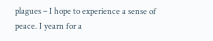plagues – I hope to experience a sense of peace. I yearn for a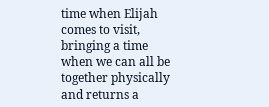time when Elijah comes to visit, bringing a time when we can all be together physically and returns a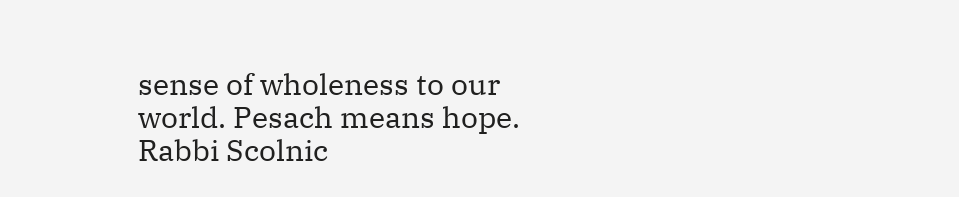sense of wholeness to our world. Pesach means hope.
Rabbi Scolnic